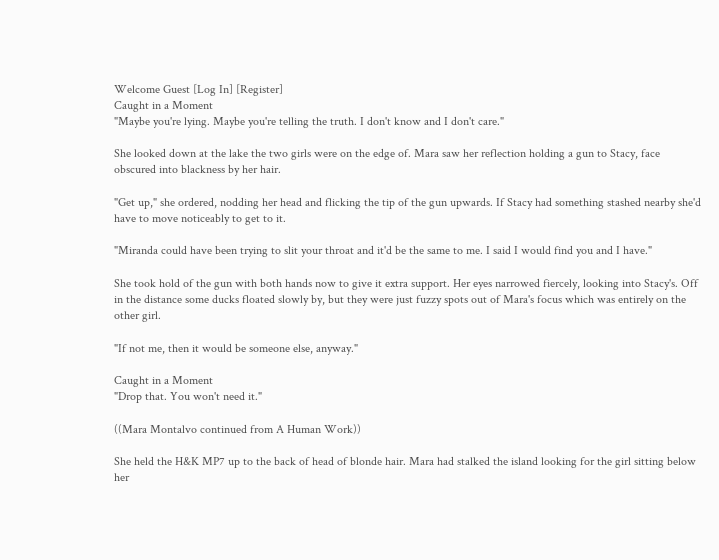Welcome Guest [Log In] [Register]
Caught in a Moment
"Maybe you're lying. Maybe you're telling the truth. I don't know and I don't care."

She looked down at the lake the two girls were on the edge of. Mara saw her reflection holding a gun to Stacy, face obscured into blackness by her hair.

"Get up," she ordered, nodding her head and flicking the tip of the gun upwards. If Stacy had something stashed nearby she'd have to move noticeably to get to it.

"Miranda could have been trying to slit your throat and it'd be the same to me. I said I would find you and I have."

She took hold of the gun with both hands now to give it extra support. Her eyes narrowed fiercely, looking into Stacy's. Off in the distance some ducks floated slowly by, but they were just fuzzy spots out of Mara's focus which was entirely on the other girl.

"If not me, then it would be someone else, anyway."

Caught in a Moment
"Drop that. You won't need it."

((Mara Montalvo continued from A Human Work))

She held the H&K MP7 up to the back of head of blonde hair. Mara had stalked the island looking for the girl sitting below her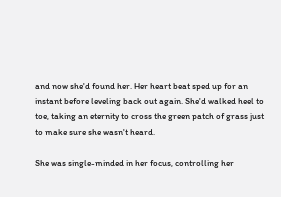and now she'd found her. Her heart beat sped up for an instant before leveling back out again. She'd walked heel to toe, taking an eternity to cross the green patch of grass just to make sure she wasn't heard.

She was single-minded in her focus, controlling her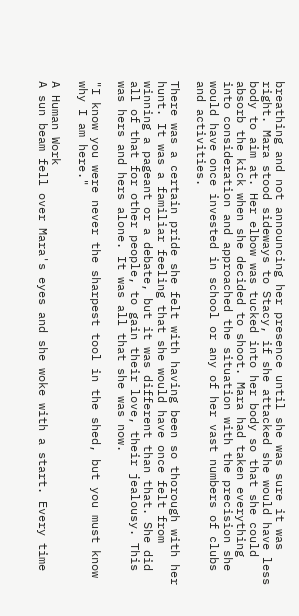breathing and not announcing her presence until she was sure it was right. Mara stood sideways to Stacy, if she attacked she would have less body to aim at. Her elbow was tucked into her body so that she could absorb the kick when she decided to shoot. Mara had taken everything into consideration and approached the situation with the precision she would have once invested in school or any of her vast numbers of clubs and activities.

There was a certain pride she felt with having been so thorough with her hunt. It was a familiar feeling that she would have once felt from winning a pageant or a debate, but it was different than that. She did all of that for other people, to gain their love, their jealousy. This was hers and hers alone. It was all that she was now.

"I know you were never the sharpest tool in the shed, but you must know why I am here."

A Human Work
A sun beam fell over Mara's eyes and she woke with a start. Every time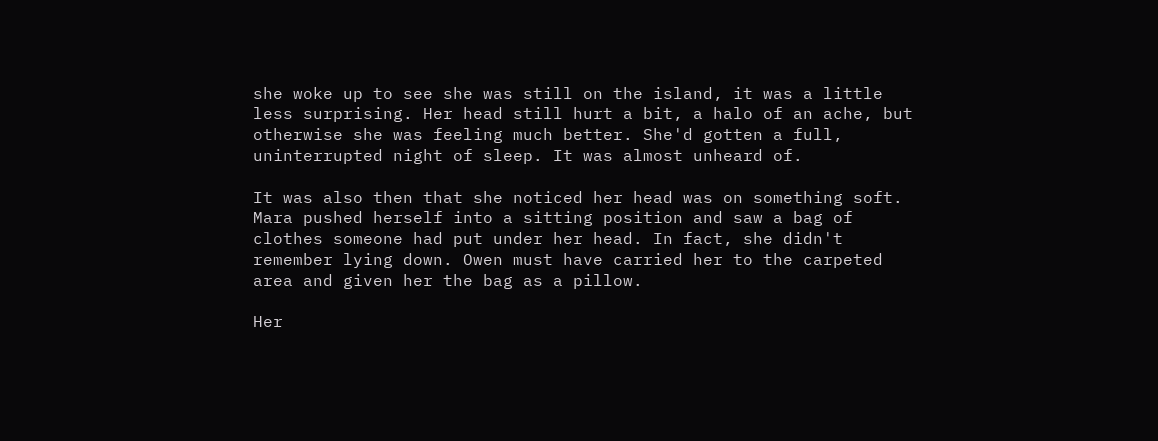she woke up to see she was still on the island, it was a little less surprising. Her head still hurt a bit, a halo of an ache, but otherwise she was feeling much better. She'd gotten a full, uninterrupted night of sleep. It was almost unheard of.

It was also then that she noticed her head was on something soft. Mara pushed herself into a sitting position and saw a bag of clothes someone had put under her head. In fact, she didn't remember lying down. Owen must have carried her to the carpeted area and given her the bag as a pillow.

Her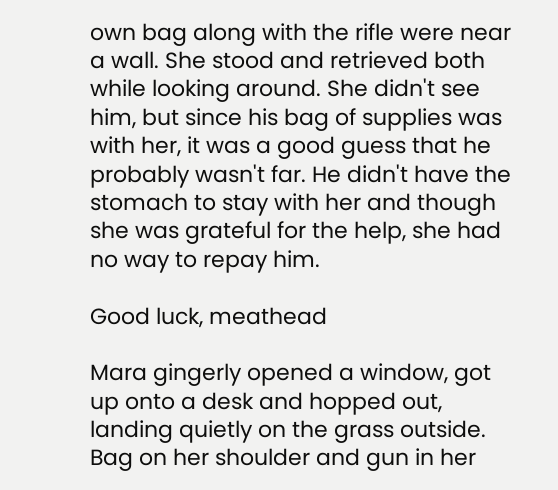own bag along with the rifle were near a wall. She stood and retrieved both while looking around. She didn't see him, but since his bag of supplies was with her, it was a good guess that he probably wasn't far. He didn't have the stomach to stay with her and though she was grateful for the help, she had no way to repay him.

Good luck, meathead

Mara gingerly opened a window, got up onto a desk and hopped out, landing quietly on the grass outside. Bag on her shoulder and gun in her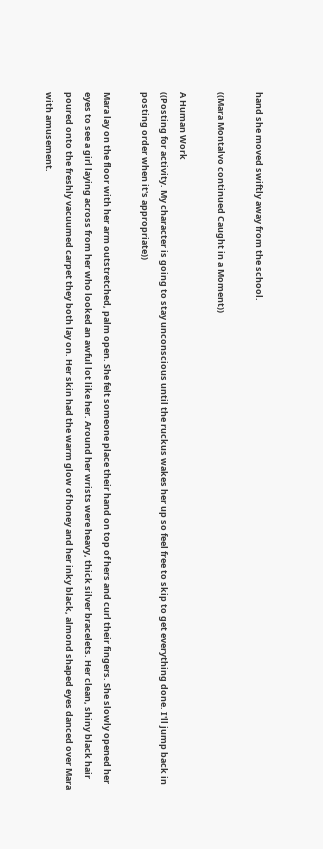hand she moved swiftly away from the school.

((Mara Montalvo continued Caught in a Moment))

A Human Work
((Posting for activity. My character is going to stay unconscious until the ruckus wakes her up so feel free to skip to get everything done. I'll jump back in posting order when it's appropriate))

Mara lay on the floor with her arm outstretched, palm open. She felt someone place their hand on top of hers and curl their fingers. She slowly opened her eyes to see a girl laying across from her who looked an awful lot like her. Around her wrists were heavy, thick silver bracelets. Her clean, shiny black hair poured onto the freshly vacuumed carpet they both lay on. Her skin had the warm glow of honey and her inky black, almond shaped eyes danced over Mara with amusement.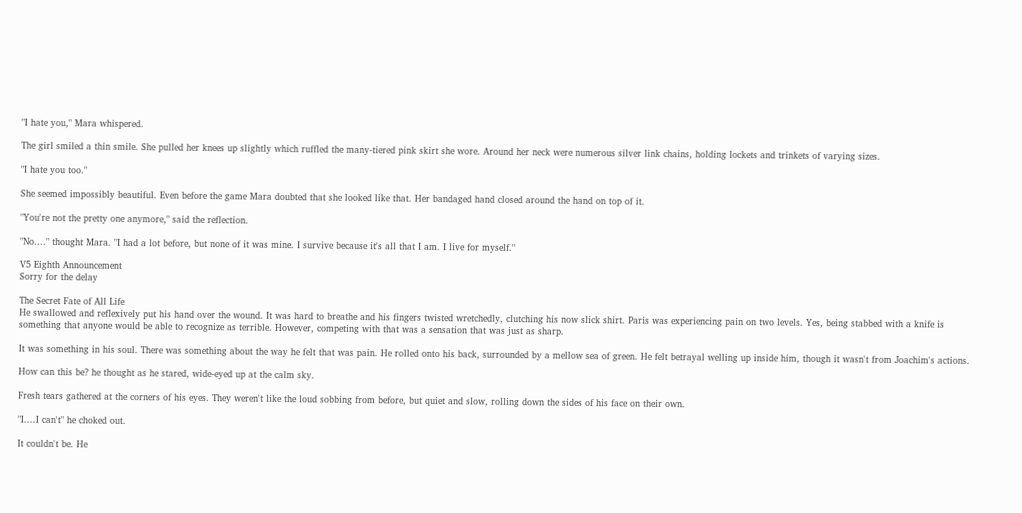"I hate you," Mara whispered.

The girl smiled a thin smile. She pulled her knees up slightly which ruffled the many-tiered pink skirt she wore. Around her neck were numerous silver link chains, holding lockets and trinkets of varying sizes.

"I hate you too."

She seemed impossibly beautiful. Even before the game Mara doubted that she looked like that. Her bandaged hand closed around the hand on top of it.

"You're not the pretty one anymore," said the reflection.

"No...." thought Mara. "I had a lot before, but none of it was mine. I survive because it's all that I am. I live for myself."

V5 Eighth Announcement
Sorry for the delay

The Secret Fate of All Life
He swallowed and reflexively put his hand over the wound. It was hard to breathe and his fingers twisted wretchedly, clutching his now slick shirt. Paris was experiencing pain on two levels. Yes, being stabbed with a knife is something that anyone would be able to recognize as terrible. However, competing with that was a sensation that was just as sharp.

It was something in his soul. There was something about the way he felt that was pain. He rolled onto his back, surrounded by a mellow sea of green. He felt betrayal welling up inside him, though it wasn't from Joachim's actions.

How can this be? he thought as he stared, wide-eyed up at the calm sky.

Fresh tears gathered at the corners of his eyes. They weren't like the loud sobbing from before, but quiet and slow, rolling down the sides of his face on their own.

"I....I can't" he choked out.

It couldn't be. He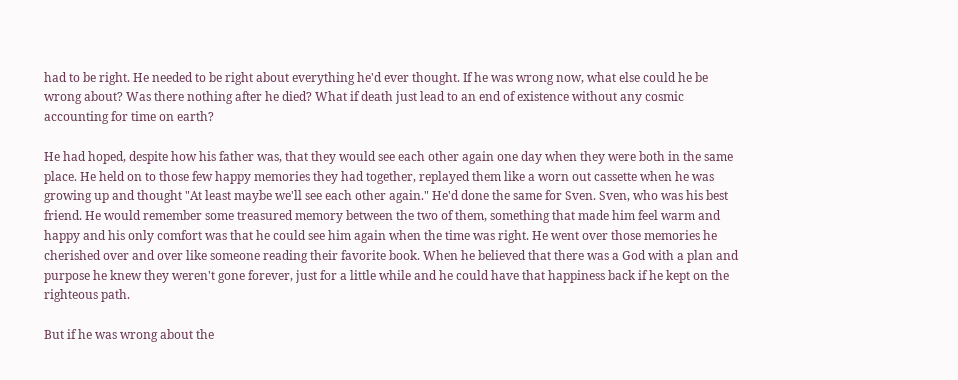had to be right. He needed to be right about everything he'd ever thought. If he was wrong now, what else could he be wrong about? Was there nothing after he died? What if death just lead to an end of existence without any cosmic accounting for time on earth?

He had hoped, despite how his father was, that they would see each other again one day when they were both in the same place. He held on to those few happy memories they had together, replayed them like a worn out cassette when he was growing up and thought "At least maybe we'll see each other again." He'd done the same for Sven. Sven, who was his best friend. He would remember some treasured memory between the two of them, something that made him feel warm and happy and his only comfort was that he could see him again when the time was right. He went over those memories he cherished over and over like someone reading their favorite book. When he believed that there was a God with a plan and purpose he knew they weren't gone forever, just for a little while and he could have that happiness back if he kept on the righteous path.

But if he was wrong about the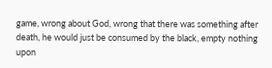game, wrong about God, wrong that there was something after death, he would just be consumed by the black, empty nothing upon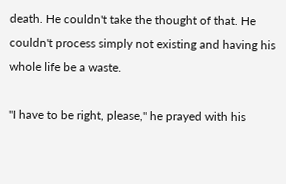death. He couldn't take the thought of that. He couldn't process simply not existing and having his whole life be a waste.

"I have to be right, please," he prayed with his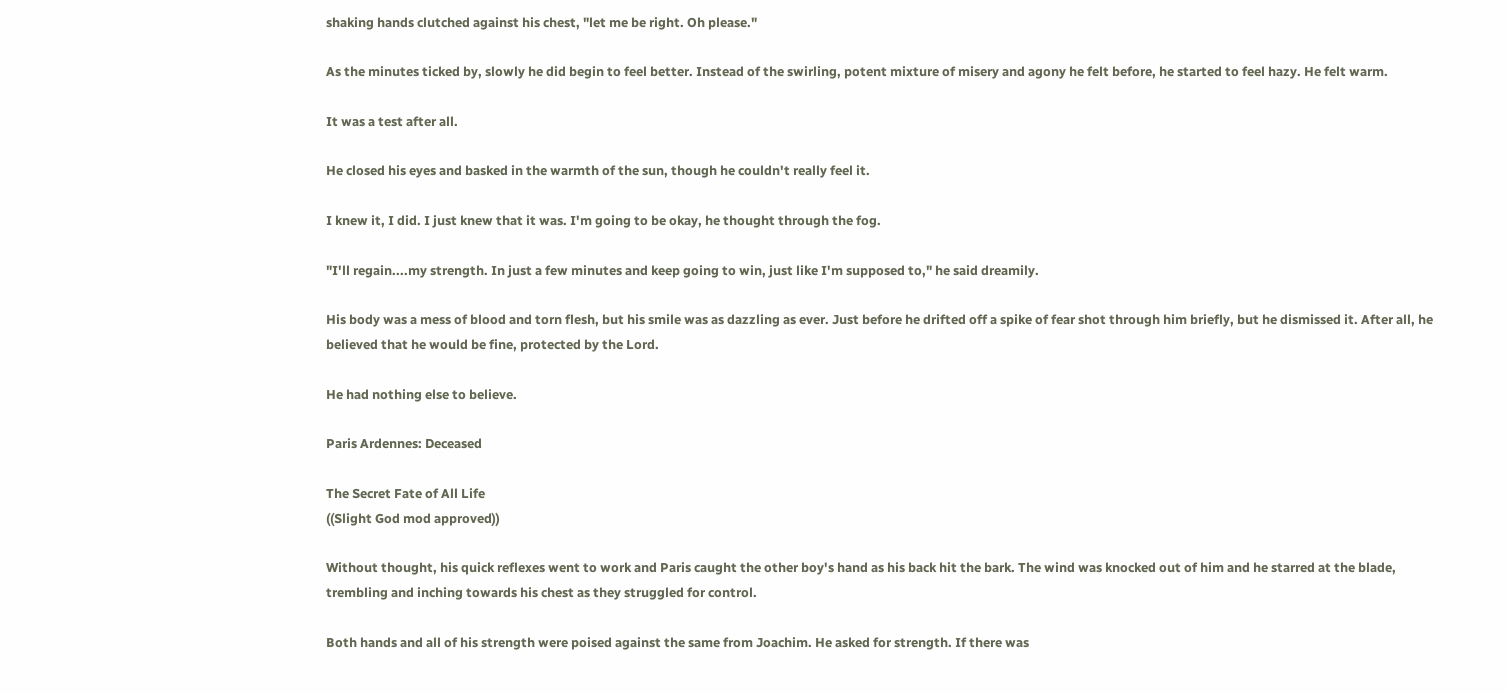shaking hands clutched against his chest, "let me be right. Oh please."

As the minutes ticked by, slowly he did begin to feel better. Instead of the swirling, potent mixture of misery and agony he felt before, he started to feel hazy. He felt warm.

It was a test after all.

He closed his eyes and basked in the warmth of the sun, though he couldn't really feel it.

I knew it, I did. I just knew that it was. I'm going to be okay, he thought through the fog.

"I'll regain....my strength. In just a few minutes and keep going to win, just like I'm supposed to," he said dreamily.

His body was a mess of blood and torn flesh, but his smile was as dazzling as ever. Just before he drifted off a spike of fear shot through him briefly, but he dismissed it. After all, he believed that he would be fine, protected by the Lord.

He had nothing else to believe.

Paris Ardennes: Deceased

The Secret Fate of All Life
((Slight God mod approved))

Without thought, his quick reflexes went to work and Paris caught the other boy's hand as his back hit the bark. The wind was knocked out of him and he starred at the blade, trembling and inching towards his chest as they struggled for control.

Both hands and all of his strength were poised against the same from Joachim. He asked for strength. If there was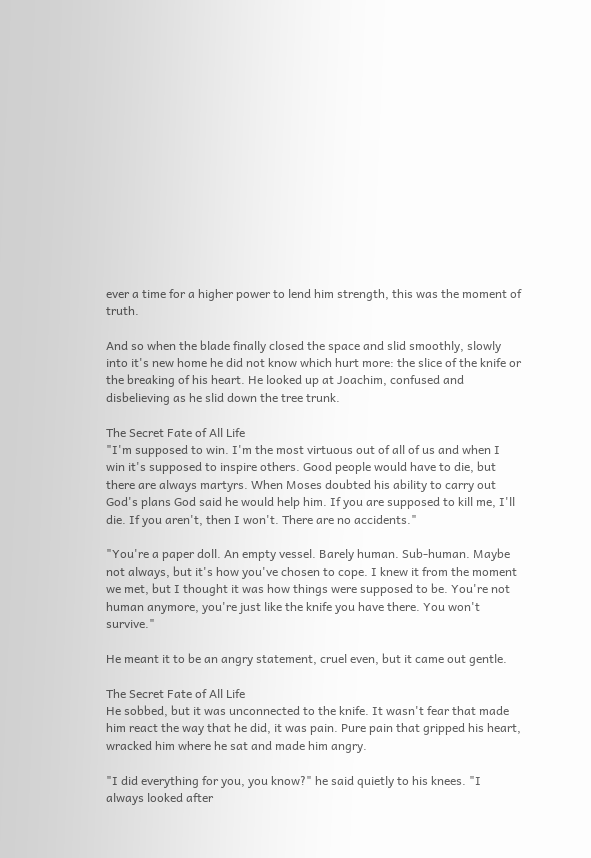ever a time for a higher power to lend him strength, this was the moment of truth.

And so when the blade finally closed the space and slid smoothly, slowly into it's new home he did not know which hurt more: the slice of the knife or the breaking of his heart. He looked up at Joachim, confused and disbelieving as he slid down the tree trunk.

The Secret Fate of All Life
"I'm supposed to win. I'm the most virtuous out of all of us and when I win it's supposed to inspire others. Good people would have to die, but there are always martyrs. When Moses doubted his ability to carry out God's plans God said he would help him. If you are supposed to kill me, I'll die. If you aren't, then I won't. There are no accidents."

"You're a paper doll. An empty vessel. Barely human. Sub-human. Maybe not always, but it's how you've chosen to cope. I knew it from the moment we met, but I thought it was how things were supposed to be. You're not human anymore, you're just like the knife you have there. You won't survive."

He meant it to be an angry statement, cruel even, but it came out gentle.

The Secret Fate of All Life
He sobbed, but it was unconnected to the knife. It wasn't fear that made him react the way that he did, it was pain. Pure pain that gripped his heart, wracked him where he sat and made him angry.

"I did everything for you, you know?" he said quietly to his knees. "I always looked after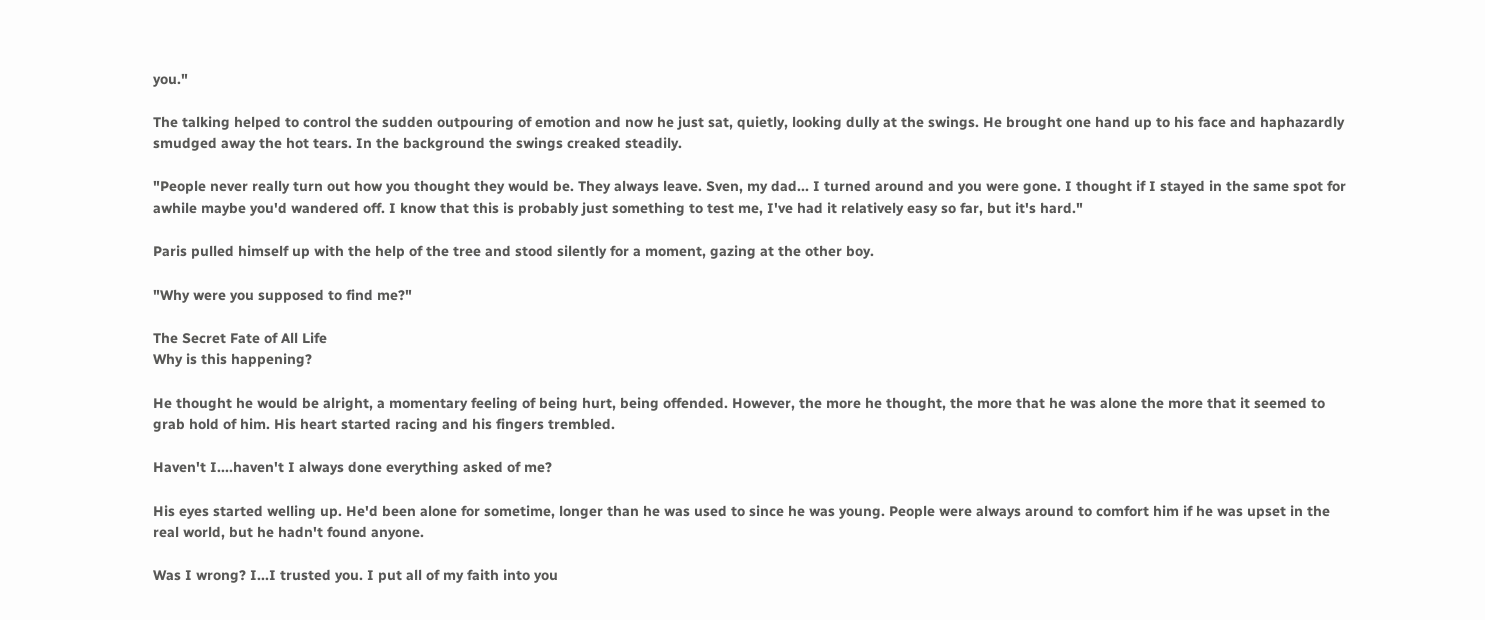you."

The talking helped to control the sudden outpouring of emotion and now he just sat, quietly, looking dully at the swings. He brought one hand up to his face and haphazardly smudged away the hot tears. In the background the swings creaked steadily.

"People never really turn out how you thought they would be. They always leave. Sven, my dad... I turned around and you were gone. I thought if I stayed in the same spot for awhile maybe you'd wandered off. I know that this is probably just something to test me, I've had it relatively easy so far, but it's hard."

Paris pulled himself up with the help of the tree and stood silently for a moment, gazing at the other boy.

"Why were you supposed to find me?"

The Secret Fate of All Life
Why is this happening?

He thought he would be alright, a momentary feeling of being hurt, being offended. However, the more he thought, the more that he was alone the more that it seemed to grab hold of him. His heart started racing and his fingers trembled.

Haven't I....haven't I always done everything asked of me?

His eyes started welling up. He'd been alone for sometime, longer than he was used to since he was young. People were always around to comfort him if he was upset in the real world, but he hadn't found anyone.

Was I wrong? I...I trusted you. I put all of my faith into you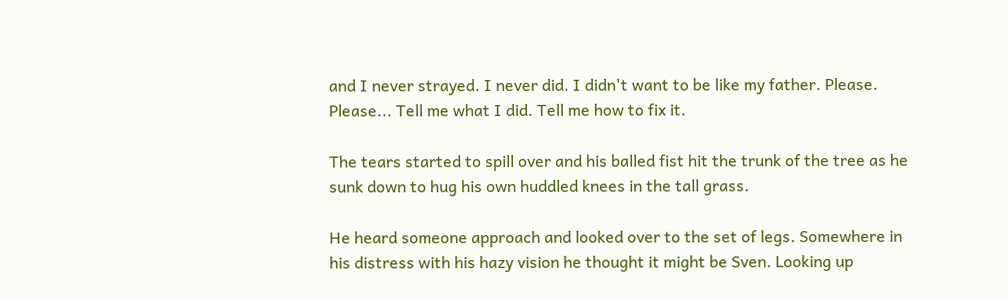and I never strayed. I never did. I didn't want to be like my father. Please. Please... Tell me what I did. Tell me how to fix it.

The tears started to spill over and his balled fist hit the trunk of the tree as he sunk down to hug his own huddled knees in the tall grass.

He heard someone approach and looked over to the set of legs. Somewhere in his distress with his hazy vision he thought it might be Sven. Looking up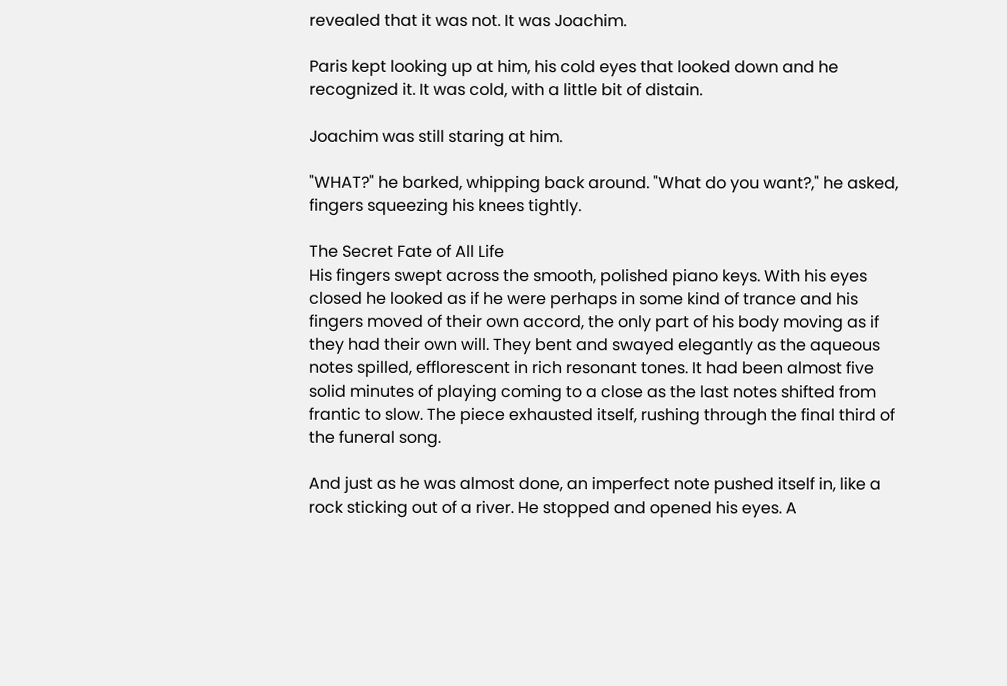revealed that it was not. It was Joachim.

Paris kept looking up at him, his cold eyes that looked down and he recognized it. It was cold, with a little bit of distain.

Joachim was still staring at him.

"WHAT?" he barked, whipping back around. "What do you want?," he asked, fingers squeezing his knees tightly.

The Secret Fate of All Life
His fingers swept across the smooth, polished piano keys. With his eyes closed he looked as if he were perhaps in some kind of trance and his fingers moved of their own accord, the only part of his body moving as if they had their own will. They bent and swayed elegantly as the aqueous notes spilled, efflorescent in rich resonant tones. It had been almost five solid minutes of playing coming to a close as the last notes shifted from frantic to slow. The piece exhausted itself, rushing through the final third of the funeral song.

And just as he was almost done, an imperfect note pushed itself in, like a rock sticking out of a river. He stopped and opened his eyes. A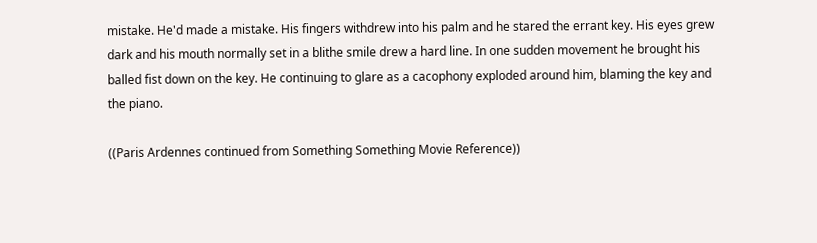mistake. He'd made a mistake. His fingers withdrew into his palm and he stared the errant key. His eyes grew dark and his mouth normally set in a blithe smile drew a hard line. In one sudden movement he brought his balled fist down on the key. He continuing to glare as a cacophony exploded around him, blaming the key and the piano.

((Paris Ardennes continued from Something Something Movie Reference))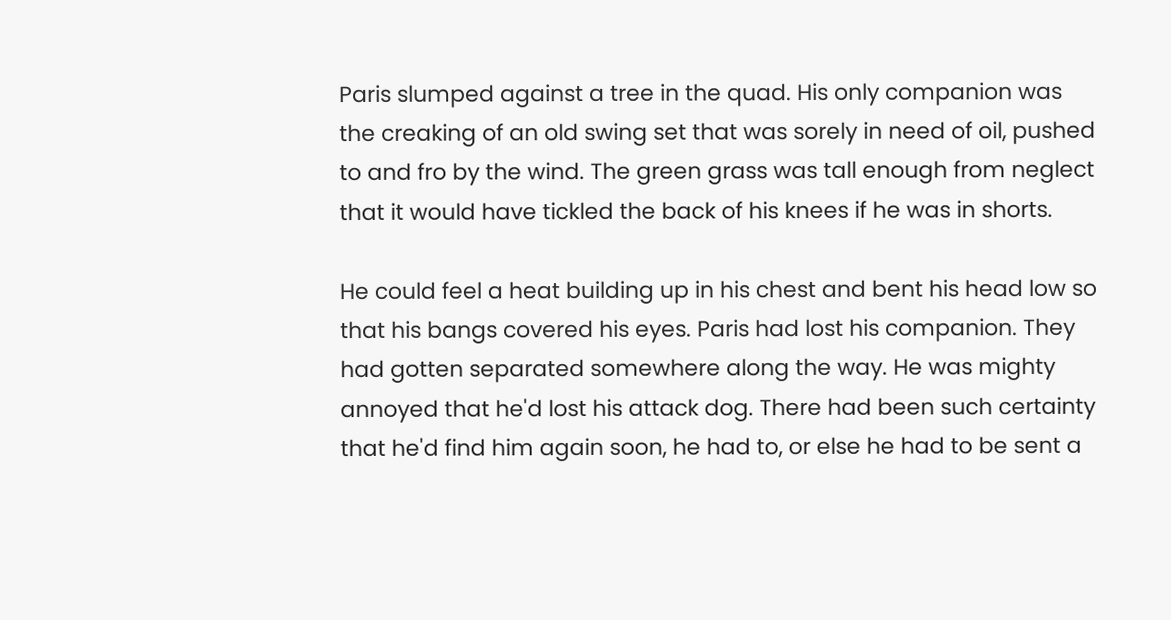Paris slumped against a tree in the quad. His only companion was the creaking of an old swing set that was sorely in need of oil, pushed to and fro by the wind. The green grass was tall enough from neglect that it would have tickled the back of his knees if he was in shorts.

He could feel a heat building up in his chest and bent his head low so that his bangs covered his eyes. Paris had lost his companion. They had gotten separated somewhere along the way. He was mighty annoyed that he'd lost his attack dog. There had been such certainty that he'd find him again soon, he had to, or else he had to be sent a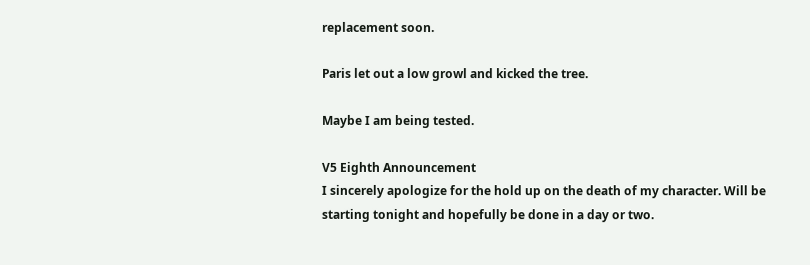replacement soon.

Paris let out a low growl and kicked the tree.

Maybe I am being tested.

V5 Eighth Announcement
I sincerely apologize for the hold up on the death of my character. Will be starting tonight and hopefully be done in a day or two.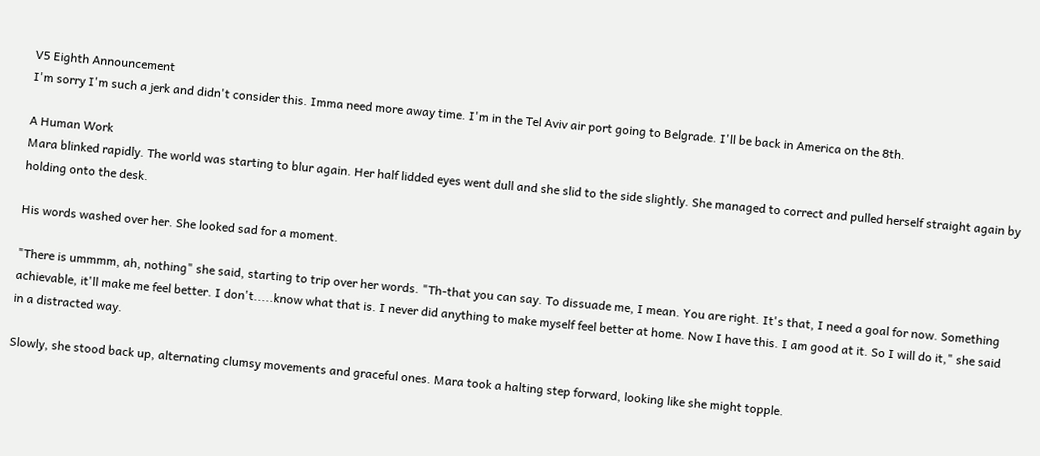V5 Eighth Announcement
I'm sorry I'm such a jerk and didn't consider this. Imma need more away time. I'm in the Tel Aviv air port going to Belgrade. I'll be back in America on the 8th.

A Human Work
Mara blinked rapidly. The world was starting to blur again. Her half lidded eyes went dull and she slid to the side slightly. She managed to correct and pulled herself straight again by holding onto the desk.

His words washed over her. She looked sad for a moment.

"There is ummmm, ah, nothing" she said, starting to trip over her words. "Th-that you can say. To dissuade me, I mean. You are right. It's that, I need a goal for now. Something achievable, it'll make me feel better. I don't.....know what that is. I never did anything to make myself feel better at home. Now I have this. I am good at it. So I will do it," she said in a distracted way.

Slowly, she stood back up, alternating clumsy movements and graceful ones. Mara took a halting step forward, looking like she might topple.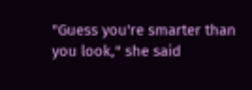"Guess you're smarter than you look," she said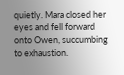quietly. Mara closed her eyes and fell forward onto Owen, succumbing to exhaustion.